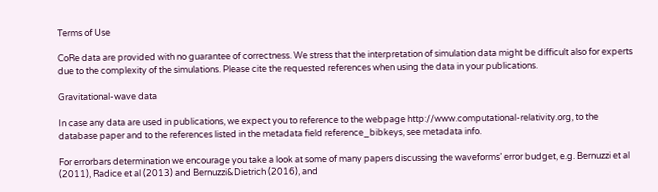Terms of Use

CoRe data are provided with no guarantee of correctness. We stress that the interpretation of simulation data might be difficult also for experts due to the complexity of the simulations. Please cite the requested references when using the data in your publications.

Gravitational-wave data

In case any data are used in publications, we expect you to reference to the webpage http://www.computational-relativity.org, to the database paper and to the references listed in the metadata field reference_bibkeys, see metadata info.

For errorbars determination we encourage you take a look at some of many papers discussing the waveforms’ error budget, e.g. Bernuzzi et al (2011), Radice et al (2013) and Bernuzzi&Dietrich (2016), and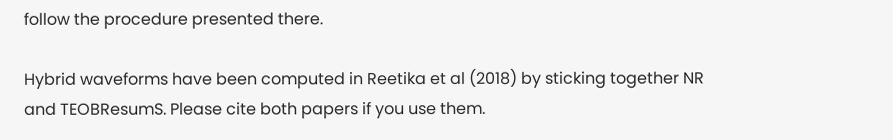follow the procedure presented there.

Hybrid waveforms have been computed in Reetika et al (2018) by sticking together NR and TEOBResumS. Please cite both papers if you use them.